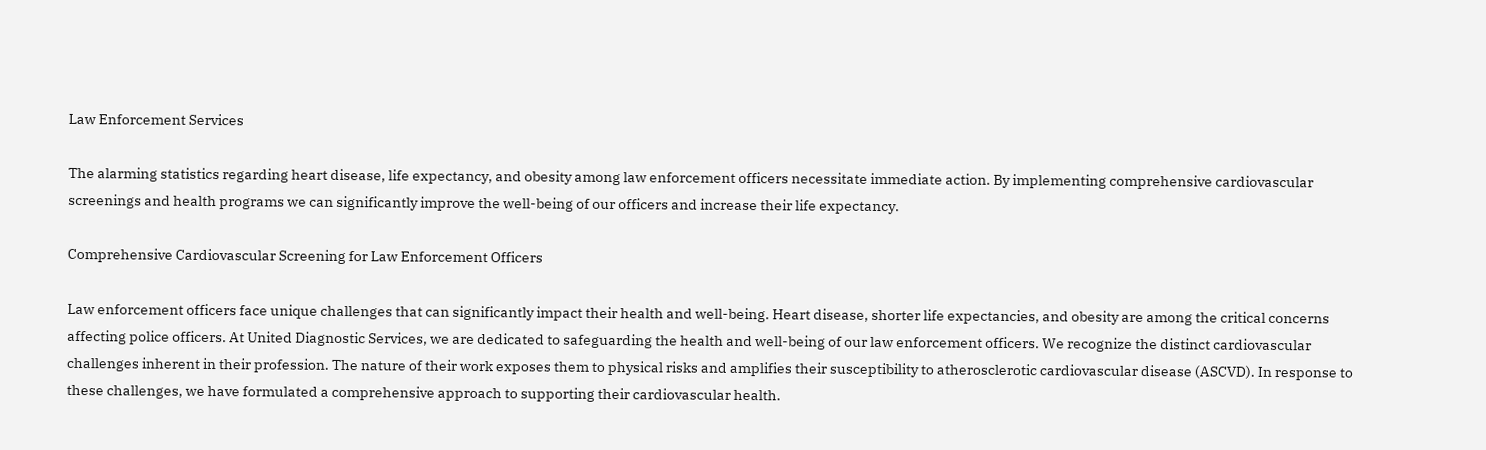Law Enforcement Services

The alarming statistics regarding heart disease, life expectancy, and obesity among law enforcement officers necessitate immediate action. By implementing comprehensive cardiovascular screenings and health programs we can significantly improve the well-being of our officers and increase their life expectancy.

Comprehensive Cardiovascular Screening for Law Enforcement Officers

Law enforcement officers face unique challenges that can significantly impact their health and well-being. Heart disease, shorter life expectancies, and obesity are among the critical concerns affecting police officers. At United Diagnostic Services, we are dedicated to safeguarding the health and well-being of our law enforcement officers. We recognize the distinct cardiovascular challenges inherent in their profession. The nature of their work exposes them to physical risks and amplifies their susceptibility to atherosclerotic cardiovascular disease (ASCVD). In response to these challenges, we have formulated a comprehensive approach to supporting their cardiovascular health.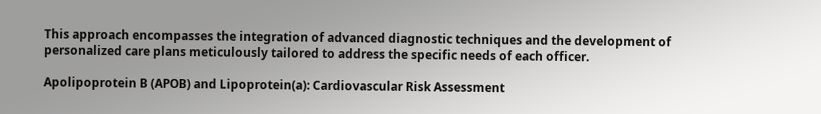This approach encompasses the integration of advanced diagnostic techniques and the development of personalized care plans meticulously tailored to address the specific needs of each officer.

Apolipoprotein B (APOB) and Lipoprotein(a): Cardiovascular Risk Assessment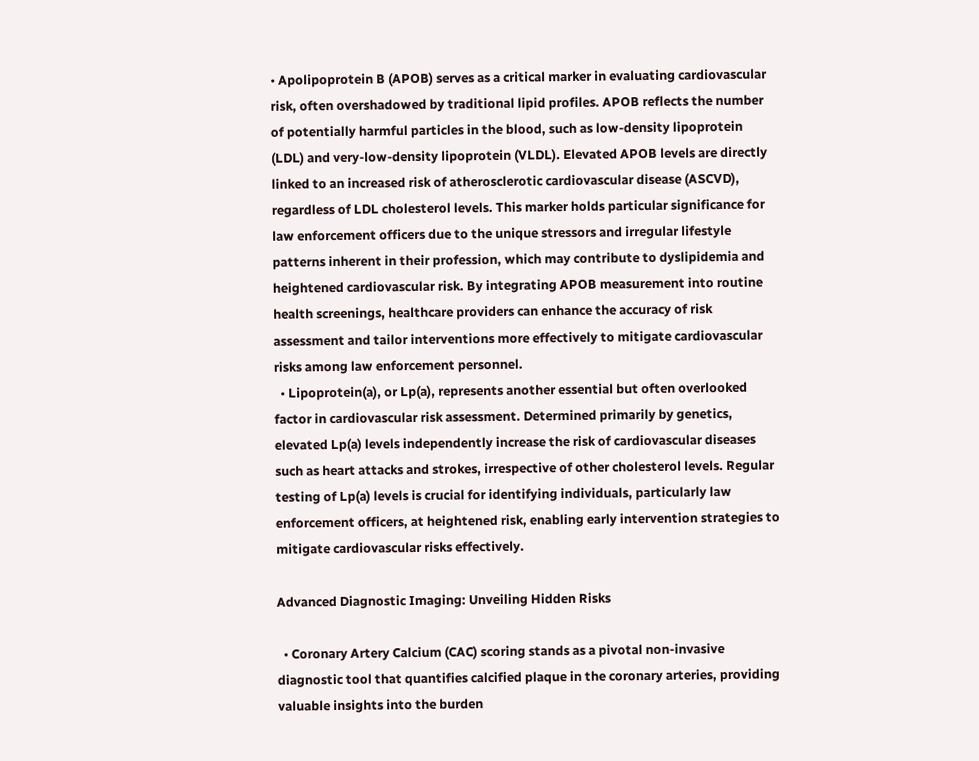• Apolipoprotein B (APOB) serves as a critical marker in evaluating cardiovascular risk, often overshadowed by traditional lipid profiles. APOB reflects the number of potentially harmful particles in the blood, such as low-density lipoprotein (LDL) and very-low-density lipoprotein (VLDL). Elevated APOB levels are directly linked to an increased risk of atherosclerotic cardiovascular disease (ASCVD), regardless of LDL cholesterol levels. This marker holds particular significance for law enforcement officers due to the unique stressors and irregular lifestyle patterns inherent in their profession, which may contribute to dyslipidemia and heightened cardiovascular risk. By integrating APOB measurement into routine health screenings, healthcare providers can enhance the accuracy of risk assessment and tailor interventions more effectively to mitigate cardiovascular risks among law enforcement personnel.
  • Lipoprotein(a), or Lp(a), represents another essential but often overlooked factor in cardiovascular risk assessment. Determined primarily by genetics, elevated Lp(a) levels independently increase the risk of cardiovascular diseases such as heart attacks and strokes, irrespective of other cholesterol levels. Regular testing of Lp(a) levels is crucial for identifying individuals, particularly law enforcement officers, at heightened risk, enabling early intervention strategies to mitigate cardiovascular risks effectively.

Advanced Diagnostic Imaging: Unveiling Hidden Risks

  • Coronary Artery Calcium (CAC) scoring stands as a pivotal non-invasive diagnostic tool that quantifies calcified plaque in the coronary arteries, providing valuable insights into the burden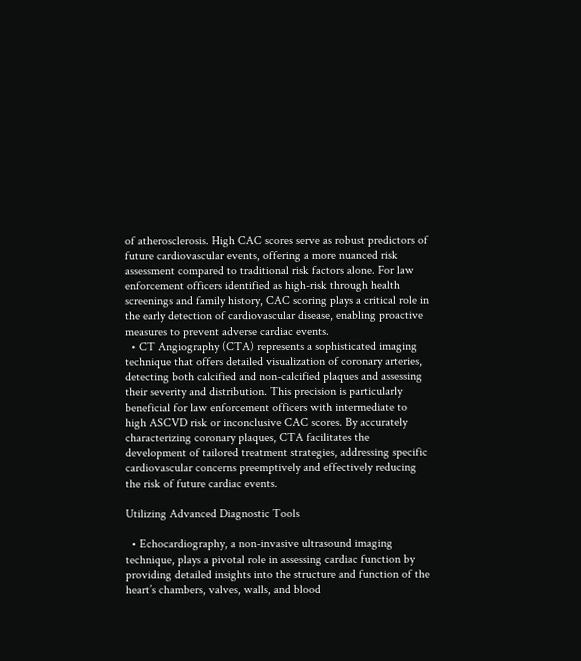of atherosclerosis. High CAC scores serve as robust predictors of future cardiovascular events, offering a more nuanced risk assessment compared to traditional risk factors alone. For law enforcement officers identified as high-risk through health screenings and family history, CAC scoring plays a critical role in the early detection of cardiovascular disease, enabling proactive measures to prevent adverse cardiac events.
  • CT Angiography (CTA) represents a sophisticated imaging technique that offers detailed visualization of coronary arteries, detecting both calcified and non-calcified plaques and assessing their severity and distribution. This precision is particularly beneficial for law enforcement officers with intermediate to high ASCVD risk or inconclusive CAC scores. By accurately characterizing coronary plaques, CTA facilitates the development of tailored treatment strategies, addressing specific cardiovascular concerns preemptively and effectively reducing the risk of future cardiac events.

Utilizing Advanced Diagnostic Tools

  • Echocardiography, a non-invasive ultrasound imaging technique, plays a pivotal role in assessing cardiac function by providing detailed insights into the structure and function of the heart’s chambers, valves, walls, and blood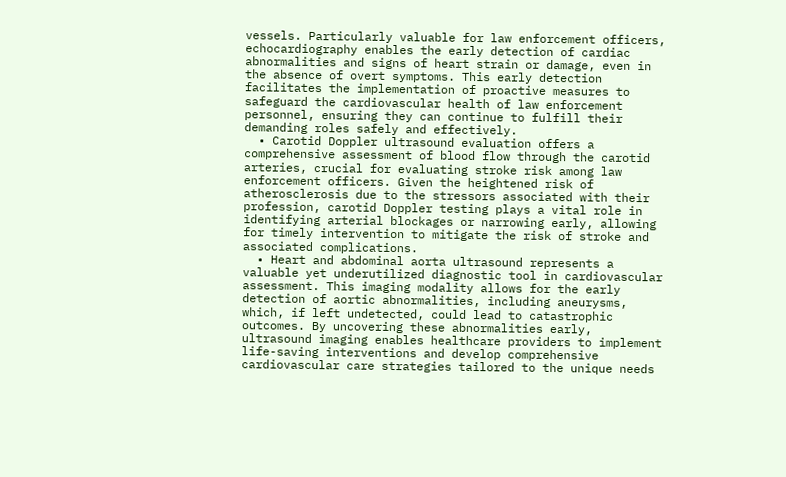vessels. Particularly valuable for law enforcement officers, echocardiography enables the early detection of cardiac abnormalities and signs of heart strain or damage, even in the absence of overt symptoms. This early detection facilitates the implementation of proactive measures to safeguard the cardiovascular health of law enforcement personnel, ensuring they can continue to fulfill their demanding roles safely and effectively.
  • Carotid Doppler ultrasound evaluation offers a comprehensive assessment of blood flow through the carotid arteries, crucial for evaluating stroke risk among law enforcement officers. Given the heightened risk of atherosclerosis due to the stressors associated with their profession, carotid Doppler testing plays a vital role in identifying arterial blockages or narrowing early, allowing for timely intervention to mitigate the risk of stroke and associated complications.
  • Heart and abdominal aorta ultrasound represents a valuable yet underutilized diagnostic tool in cardiovascular assessment. This imaging modality allows for the early detection of aortic abnormalities, including aneurysms, which, if left undetected, could lead to catastrophic outcomes. By uncovering these abnormalities early, ultrasound imaging enables healthcare providers to implement life-saving interventions and develop comprehensive cardiovascular care strategies tailored to the unique needs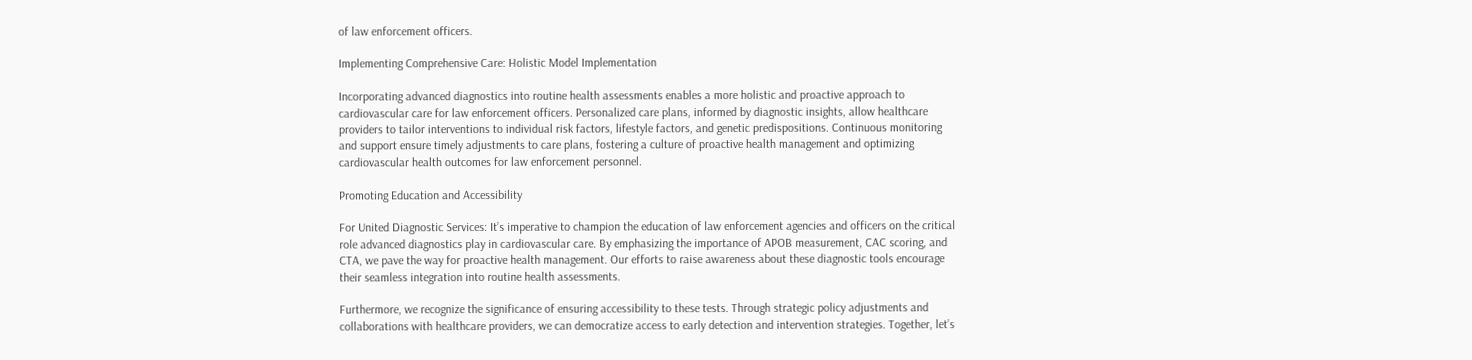of law enforcement officers.

Implementing Comprehensive Care: Holistic Model Implementation

Incorporating advanced diagnostics into routine health assessments enables a more holistic and proactive approach to cardiovascular care for law enforcement officers. Personalized care plans, informed by diagnostic insights, allow healthcare providers to tailor interventions to individual risk factors, lifestyle factors, and genetic predispositions. Continuous monitoring and support ensure timely adjustments to care plans, fostering a culture of proactive health management and optimizing cardiovascular health outcomes for law enforcement personnel.

Promoting Education and Accessibility

For United Diagnostic Services: It’s imperative to champion the education of law enforcement agencies and officers on the critical role advanced diagnostics play in cardiovascular care. By emphasizing the importance of APOB measurement, CAC scoring, and CTA, we pave the way for proactive health management. Our efforts to raise awareness about these diagnostic tools encourage their seamless integration into routine health assessments.

Furthermore, we recognize the significance of ensuring accessibility to these tests. Through strategic policy adjustments and collaborations with healthcare providers, we can democratize access to early detection and intervention strategies. Together, let’s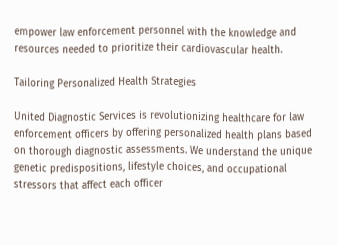empower law enforcement personnel with the knowledge and resources needed to prioritize their cardiovascular health.

Tailoring Personalized Health Strategies

United Diagnostic Services is revolutionizing healthcare for law enforcement officers by offering personalized health plans based on thorough diagnostic assessments. We understand the unique genetic predispositions, lifestyle choices, and occupational stressors that affect each officer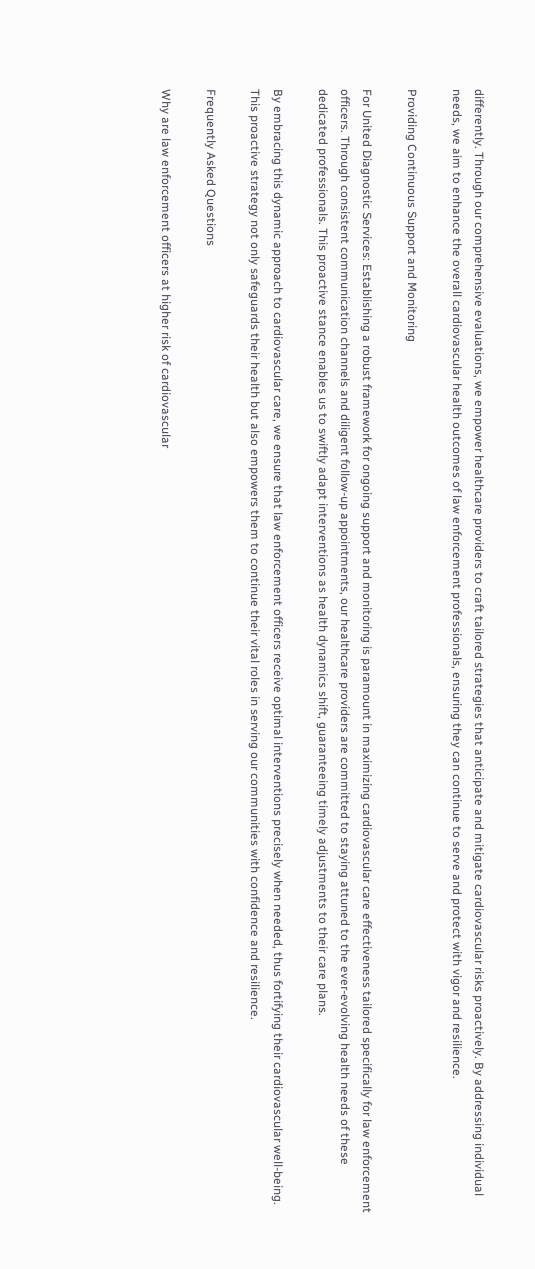differently. Through our comprehensive evaluations, we empower healthcare providers to craft tailored strategies that anticipate and mitigate cardiovascular risks proactively. By addressing individual needs, we aim to enhance the overall cardiovascular health outcomes of law enforcement professionals, ensuring they can continue to serve and protect with vigor and resilience.

Providing Continuous Support and Monitoring

For United Diagnostic Services: Establishing a robust framework for ongoing support and monitoring is paramount in maximizing cardiovascular care effectiveness tailored specifically for law enforcement officers. Through consistent communication channels and diligent follow-up appointments, our healthcare providers are committed to staying attuned to the ever-evolving health needs of these dedicated professionals. This proactive stance enables us to swiftly adapt interventions as health dynamics shift, guaranteeing timely adjustments to their care plans.

By embracing this dynamic approach to cardiovascular care, we ensure that law enforcement officers receive optimal interventions precisely when needed, thus fortifying their cardiovascular well-being. This proactive strategy not only safeguards their health but also empowers them to continue their vital roles in serving our communities with confidence and resilience.

Frequently Asked Questions

Why are law enforcement officers at higher risk of cardiovascular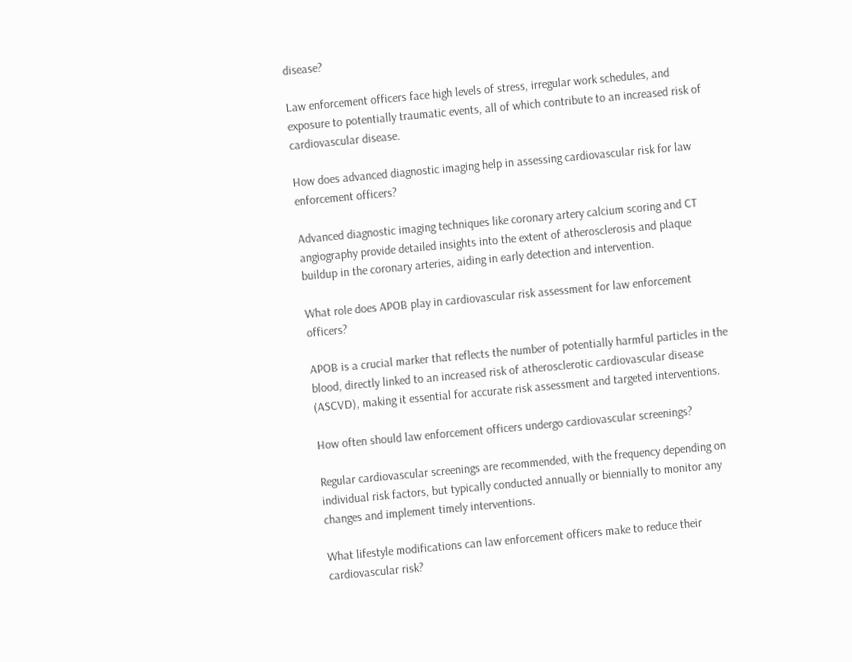disease?

Law enforcement officers face high levels of stress, irregular work schedules, and exposure to potentially traumatic events, all of which contribute to an increased risk of cardiovascular disease.

How does advanced diagnostic imaging help in assessing cardiovascular risk for law enforcement officers?

Advanced diagnostic imaging techniques like coronary artery calcium scoring and CT angiography provide detailed insights into the extent of atherosclerosis and plaque buildup in the coronary arteries, aiding in early detection and intervention.

What role does APOB play in cardiovascular risk assessment for law enforcement officers?

APOB is a crucial marker that reflects the number of potentially harmful particles in the blood, directly linked to an increased risk of atherosclerotic cardiovascular disease (ASCVD), making it essential for accurate risk assessment and targeted interventions.

How often should law enforcement officers undergo cardiovascular screenings?

Regular cardiovascular screenings are recommended, with the frequency depending on individual risk factors, but typically conducted annually or biennially to monitor any changes and implement timely interventions.

What lifestyle modifications can law enforcement officers make to reduce their cardiovascular risk?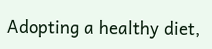Adopting a healthy diet,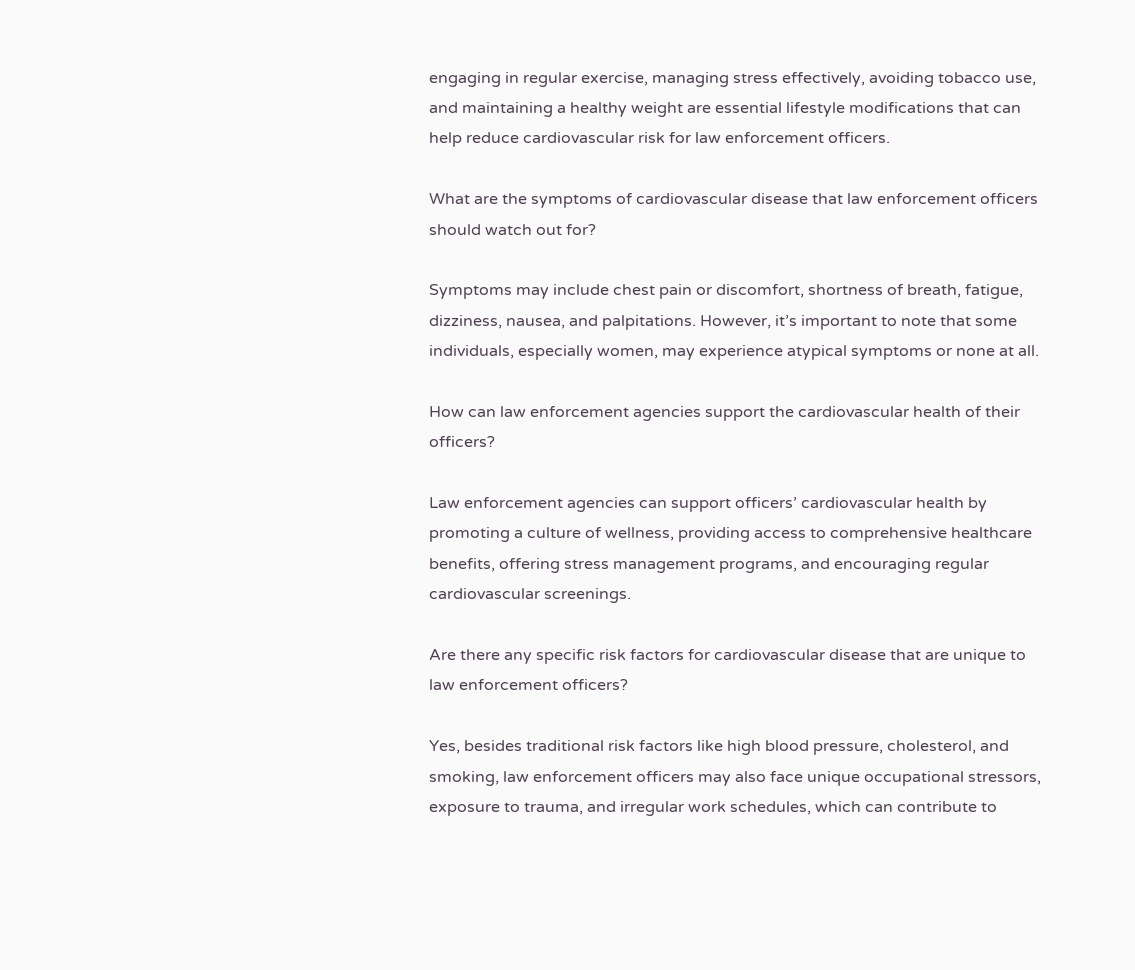engaging in regular exercise, managing stress effectively, avoiding tobacco use, and maintaining a healthy weight are essential lifestyle modifications that can help reduce cardiovascular risk for law enforcement officers.

What are the symptoms of cardiovascular disease that law enforcement officers should watch out for?

Symptoms may include chest pain or discomfort, shortness of breath, fatigue, dizziness, nausea, and palpitations. However, it’s important to note that some individuals, especially women, may experience atypical symptoms or none at all.

How can law enforcement agencies support the cardiovascular health of their officers?

Law enforcement agencies can support officers’ cardiovascular health by promoting a culture of wellness, providing access to comprehensive healthcare benefits, offering stress management programs, and encouraging regular cardiovascular screenings.

Are there any specific risk factors for cardiovascular disease that are unique to law enforcement officers?

Yes, besides traditional risk factors like high blood pressure, cholesterol, and smoking, law enforcement officers may also face unique occupational stressors, exposure to trauma, and irregular work schedules, which can contribute to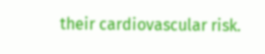their cardiovascular risk.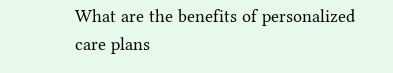What are the benefits of personalized care plans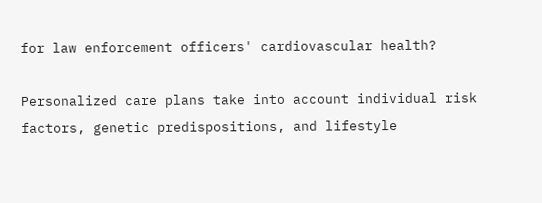for law enforcement officers' cardiovascular health?

Personalized care plans take into account individual risk factors, genetic predispositions, and lifestyle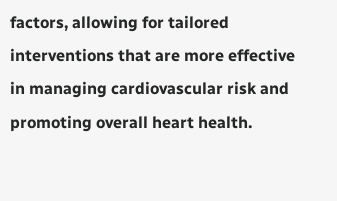factors, allowing for tailored interventions that are more effective in managing cardiovascular risk and promoting overall heart health.